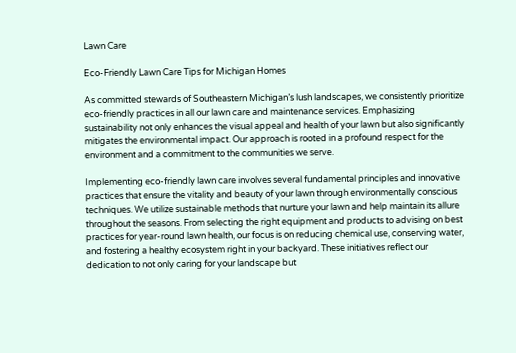Lawn Care

Eco-Friendly Lawn Care Tips for Michigan Homes

As committed stewards of Southeastern Michigan’s lush landscapes, we consistently prioritize eco-friendly practices in all our lawn care and maintenance services. Emphasizing sustainability not only enhances the visual appeal and health of your lawn but also significantly mitigates the environmental impact. Our approach is rooted in a profound respect for the environment and a commitment to the communities we serve.

Implementing eco-friendly lawn care involves several fundamental principles and innovative practices that ensure the vitality and beauty of your lawn through environmentally conscious techniques. We utilize sustainable methods that nurture your lawn and help maintain its allure throughout the seasons. From selecting the right equipment and products to advising on best practices for year-round lawn health, our focus is on reducing chemical use, conserving water, and fostering a healthy ecosystem right in your backyard. These initiatives reflect our dedication to not only caring for your landscape but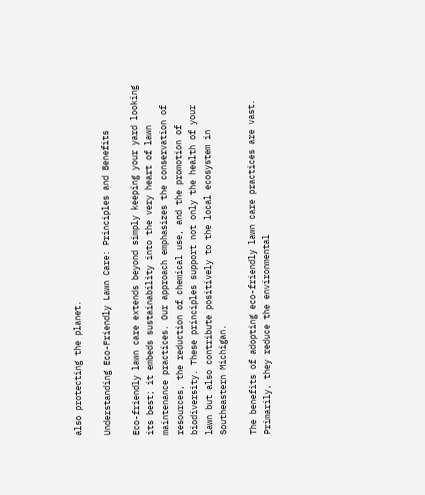also protecting the planet.

Understanding Eco-Friendly Lawn Care: Principles and Benefits

Eco-friendly lawn care extends beyond simply keeping your yard looking its best; it embeds sustainability into the very heart of lawn maintenance practices. Our approach emphasizes the conservation of resources, the reduction of chemical use, and the promotion of biodiversity. These principles support not only the health of your lawn but also contribute positively to the local ecosystem in Southeastern Michigan.

The benefits of adopting eco-friendly lawn care practices are vast. Primarily, they reduce the environmental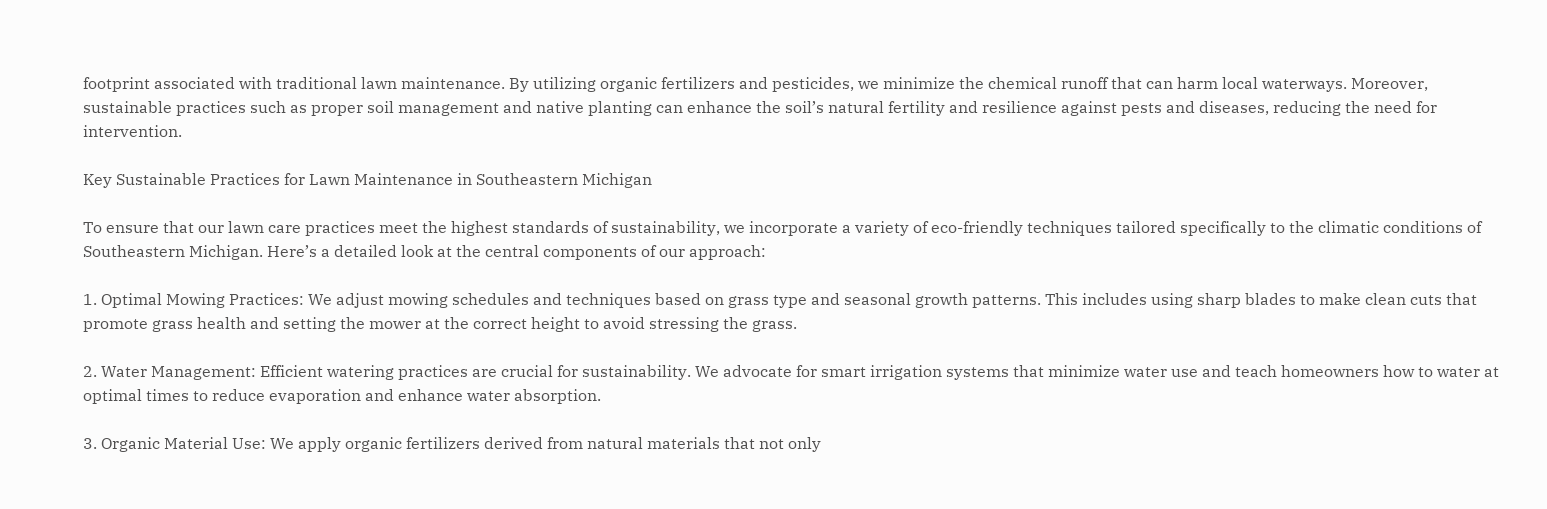footprint associated with traditional lawn maintenance. By utilizing organic fertilizers and pesticides, we minimize the chemical runoff that can harm local waterways. Moreover, sustainable practices such as proper soil management and native planting can enhance the soil’s natural fertility and resilience against pests and diseases, reducing the need for intervention.

Key Sustainable Practices for Lawn Maintenance in Southeastern Michigan

To ensure that our lawn care practices meet the highest standards of sustainability, we incorporate a variety of eco-friendly techniques tailored specifically to the climatic conditions of Southeastern Michigan. Here’s a detailed look at the central components of our approach:

1. Optimal Mowing Practices: We adjust mowing schedules and techniques based on grass type and seasonal growth patterns. This includes using sharp blades to make clean cuts that promote grass health and setting the mower at the correct height to avoid stressing the grass.

2. Water Management: Efficient watering practices are crucial for sustainability. We advocate for smart irrigation systems that minimize water use and teach homeowners how to water at optimal times to reduce evaporation and enhance water absorption.

3. Organic Material Use: We apply organic fertilizers derived from natural materials that not only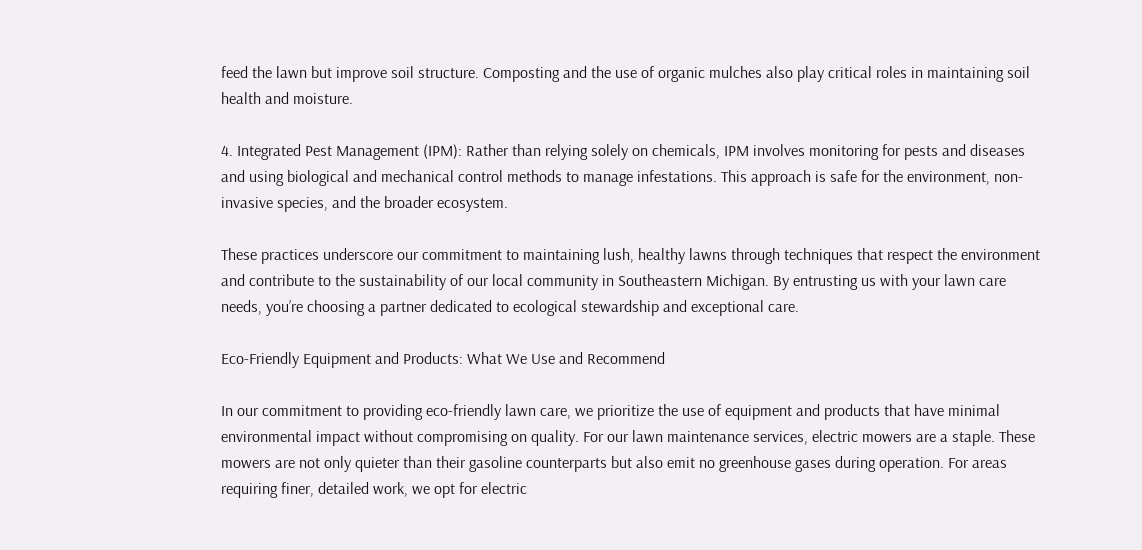feed the lawn but improve soil structure. Composting and the use of organic mulches also play critical roles in maintaining soil health and moisture.

4. Integrated Pest Management (IPM): Rather than relying solely on chemicals, IPM involves monitoring for pests and diseases and using biological and mechanical control methods to manage infestations. This approach is safe for the environment, non-invasive species, and the broader ecosystem.

These practices underscore our commitment to maintaining lush, healthy lawns through techniques that respect the environment and contribute to the sustainability of our local community in Southeastern Michigan. By entrusting us with your lawn care needs, you’re choosing a partner dedicated to ecological stewardship and exceptional care.

Eco-Friendly Equipment and Products: What We Use and Recommend

In our commitment to providing eco-friendly lawn care, we prioritize the use of equipment and products that have minimal environmental impact without compromising on quality. For our lawn maintenance services, electric mowers are a staple. These mowers are not only quieter than their gasoline counterparts but also emit no greenhouse gases during operation. For areas requiring finer, detailed work, we opt for electric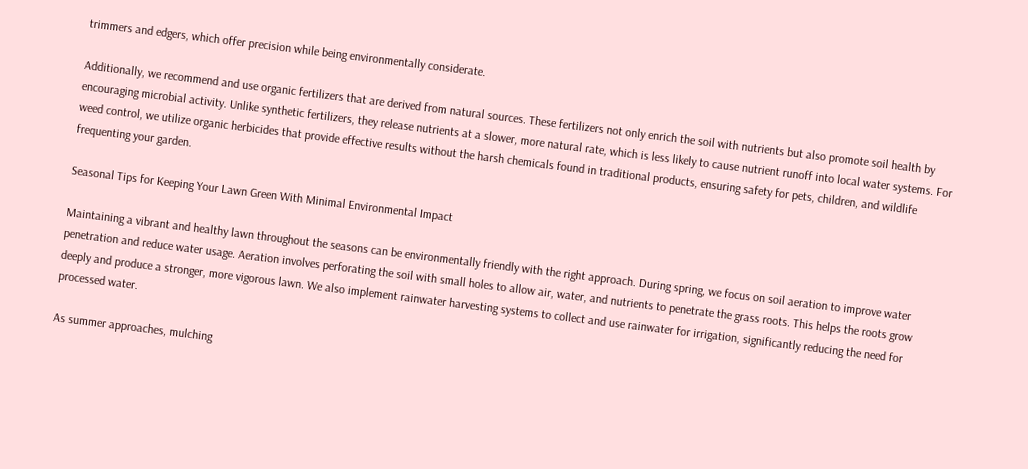trimmers and edgers, which offer precision while being environmentally considerate.

Additionally, we recommend and use organic fertilizers that are derived from natural sources. These fertilizers not only enrich the soil with nutrients but also promote soil health by encouraging microbial activity. Unlike synthetic fertilizers, they release nutrients at a slower, more natural rate, which is less likely to cause nutrient runoff into local water systems. For weed control, we utilize organic herbicides that provide effective results without the harsh chemicals found in traditional products, ensuring safety for pets, children, and wildlife frequenting your garden.

Seasonal Tips for Keeping Your Lawn Green With Minimal Environmental Impact

Maintaining a vibrant and healthy lawn throughout the seasons can be environmentally friendly with the right approach. During spring, we focus on soil aeration to improve water penetration and reduce water usage. Aeration involves perforating the soil with small holes to allow air, water, and nutrients to penetrate the grass roots. This helps the roots grow deeply and produce a stronger, more vigorous lawn. We also implement rainwater harvesting systems to collect and use rainwater for irrigation, significantly reducing the need for processed water.

As summer approaches, mulching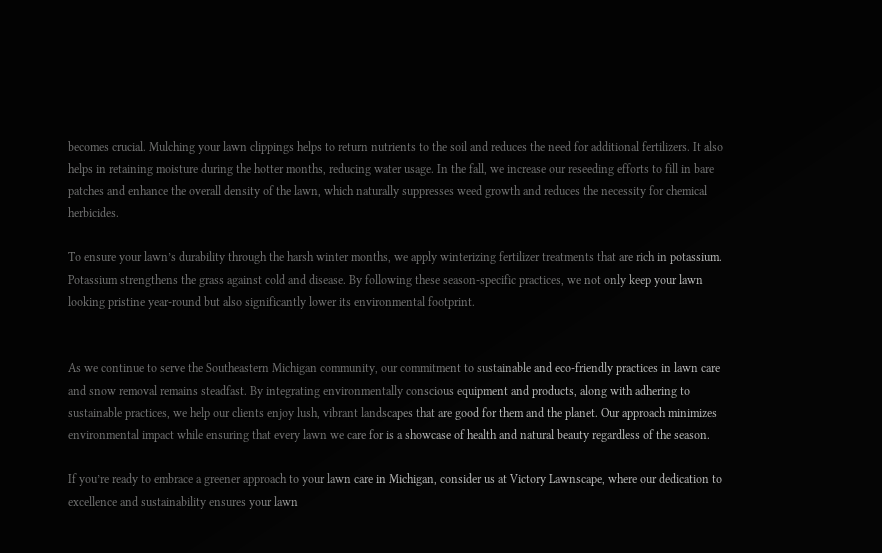becomes crucial. Mulching your lawn clippings helps to return nutrients to the soil and reduces the need for additional fertilizers. It also helps in retaining moisture during the hotter months, reducing water usage. In the fall, we increase our reseeding efforts to fill in bare patches and enhance the overall density of the lawn, which naturally suppresses weed growth and reduces the necessity for chemical herbicides.

To ensure your lawn’s durability through the harsh winter months, we apply winterizing fertilizer treatments that are rich in potassium. Potassium strengthens the grass against cold and disease. By following these season-specific practices, we not only keep your lawn looking pristine year-round but also significantly lower its environmental footprint.


As we continue to serve the Southeastern Michigan community, our commitment to sustainable and eco-friendly practices in lawn care and snow removal remains steadfast. By integrating environmentally conscious equipment and products, along with adhering to sustainable practices, we help our clients enjoy lush, vibrant landscapes that are good for them and the planet. Our approach minimizes environmental impact while ensuring that every lawn we care for is a showcase of health and natural beauty regardless of the season.

If you’re ready to embrace a greener approach to your lawn care in Michigan, consider us at Victory Lawnscape, where our dedication to excellence and sustainability ensures your lawn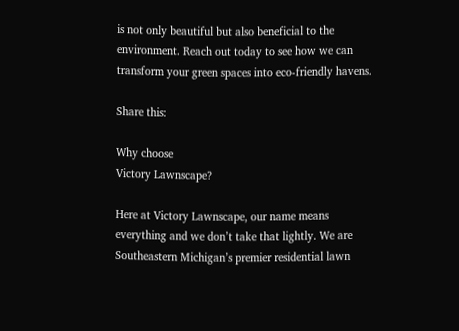is not only beautiful but also beneficial to the environment. Reach out today to see how we can transform your green spaces into eco-friendly havens.

Share this:

Why choose
Victory Lawnscape?

Here at Victory Lawnscape, our name means everything and we don’t take that lightly. We are Southeastern Michigan’s premier residential lawn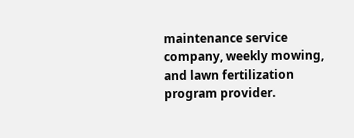maintenance service company, weekly mowing, and lawn fertilization program provider.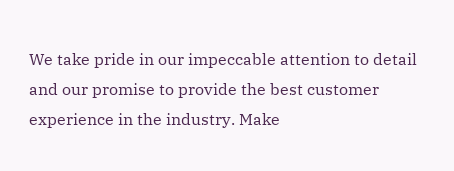We take pride in our impeccable attention to detail and our promise to provide the best customer experience in the industry. Make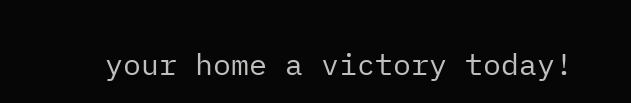your home a victory today!